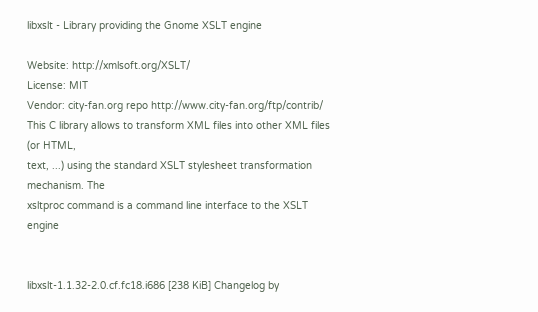libxslt - Library providing the Gnome XSLT engine

Website: http://xmlsoft.org/XSLT/
License: MIT
Vendor: city-fan.org repo http://www.city-fan.org/ftp/contrib/
This C library allows to transform XML files into other XML files (or HTML,
text, ...) using the standard XSLT stylesheet transformation mechanism. The
xsltproc command is a command line interface to the XSLT engine


libxslt-1.1.32-2.0.cf.fc18.i686 [238 KiB] Changelog by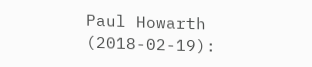Paul Howarth (2018-02-19):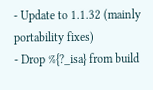- Update to 1.1.32 (mainly portability fixes)
- Drop %{?_isa} from build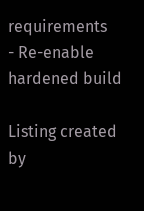requirements
- Re-enable hardened build

Listing created by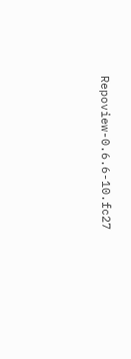Repoview-0.6.6-10.fc27